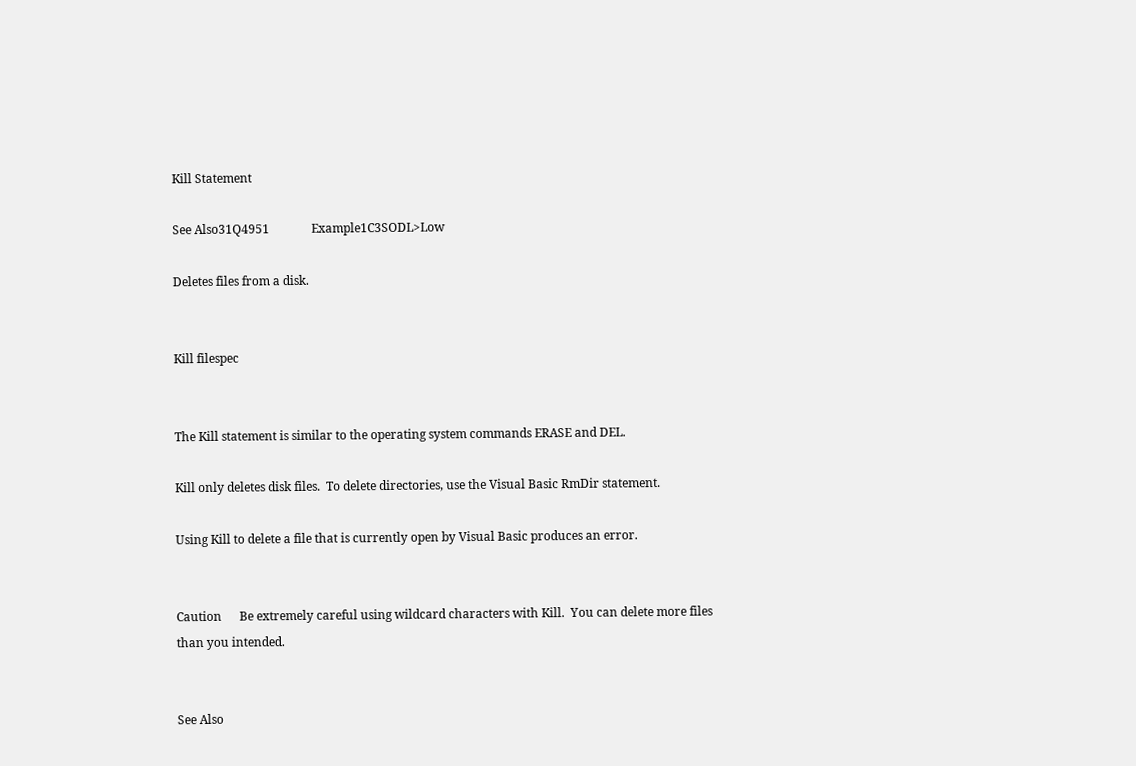Kill Statement

See Also31Q4951              Example1C3SODL>Low

Deletes files from a disk.


Kill filespec


The Kill statement is similar to the operating system commands ERASE and DEL.

Kill only deletes disk files.  To delete directories, use the Visual Basic RmDir statement.

Using Kill to delete a file that is currently open by Visual Basic produces an error.


Caution      Be extremely careful using wildcard characters with Kill.  You can delete more files than you intended.


See Also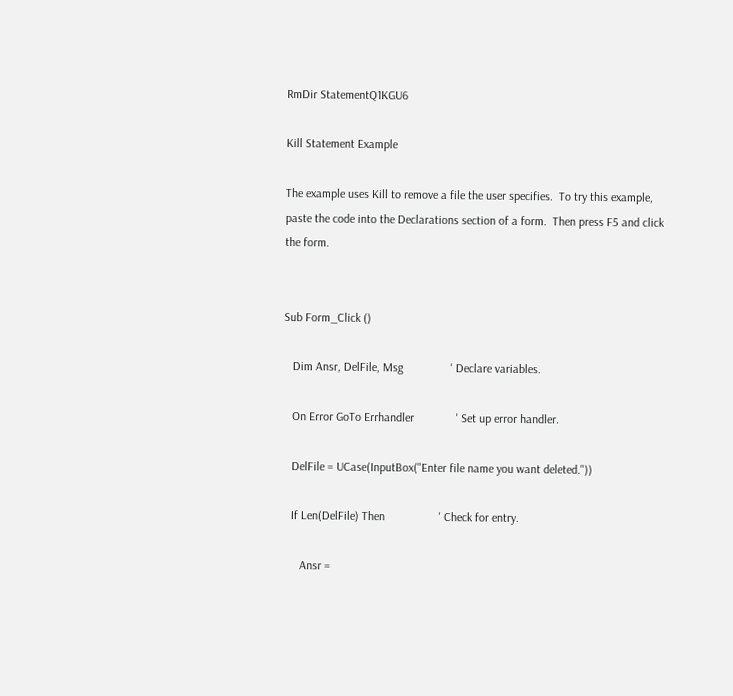RmDir StatementQ1KGU6

Kill Statement Example

The example uses Kill to remove a file the user specifies.  To try this example, paste the code into the Declarations section of a form.  Then press F5 and click the form.


Sub Form_Click ()

   Dim Ansr, DelFile, Msg                ' Declare variables.

   On Error GoTo Errhandler              ' Set up error handler.

   DelFile = UCase(InputBox("Enter file name you want deleted."))

   If Len(DelFile) Then                  ' Check for entry.

      Ansr =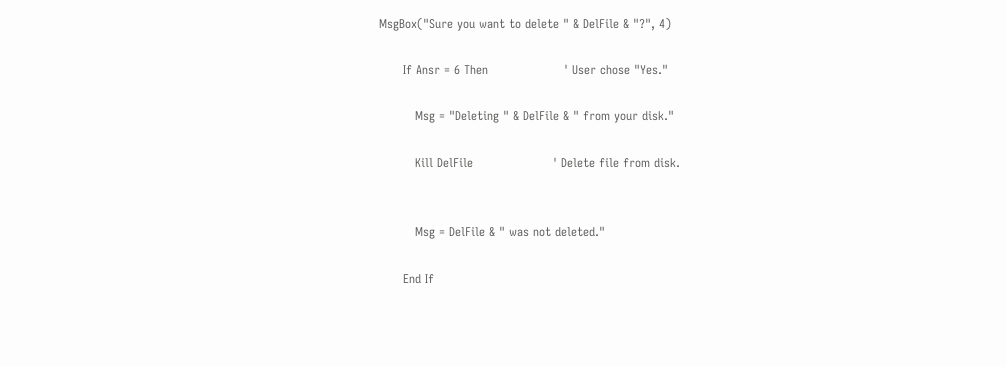MsgBox("Sure you want to delete " & DelFile & "?", 4)

      If Ansr = 6 Then                   ' User chose "Yes."

         Msg = "Deleting " & DelFile & " from your disk."

         Kill DelFile                    ' Delete file from disk.


         Msg = DelFile & " was not deleted."

      End If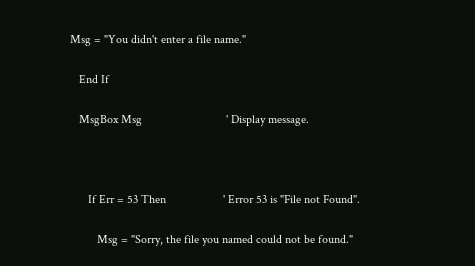Msg = "You didn't enter a file name."

   End If

   MsgBox Msg                            ' Display message.



      If Err = 53 Then                   ' Error 53 is "File not Found".

         Msg = "Sorry, the file you named could not be found."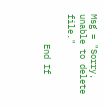Msg = "Sorry, unable to delete file."

      End If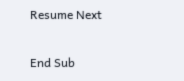Resume Next

End Sub